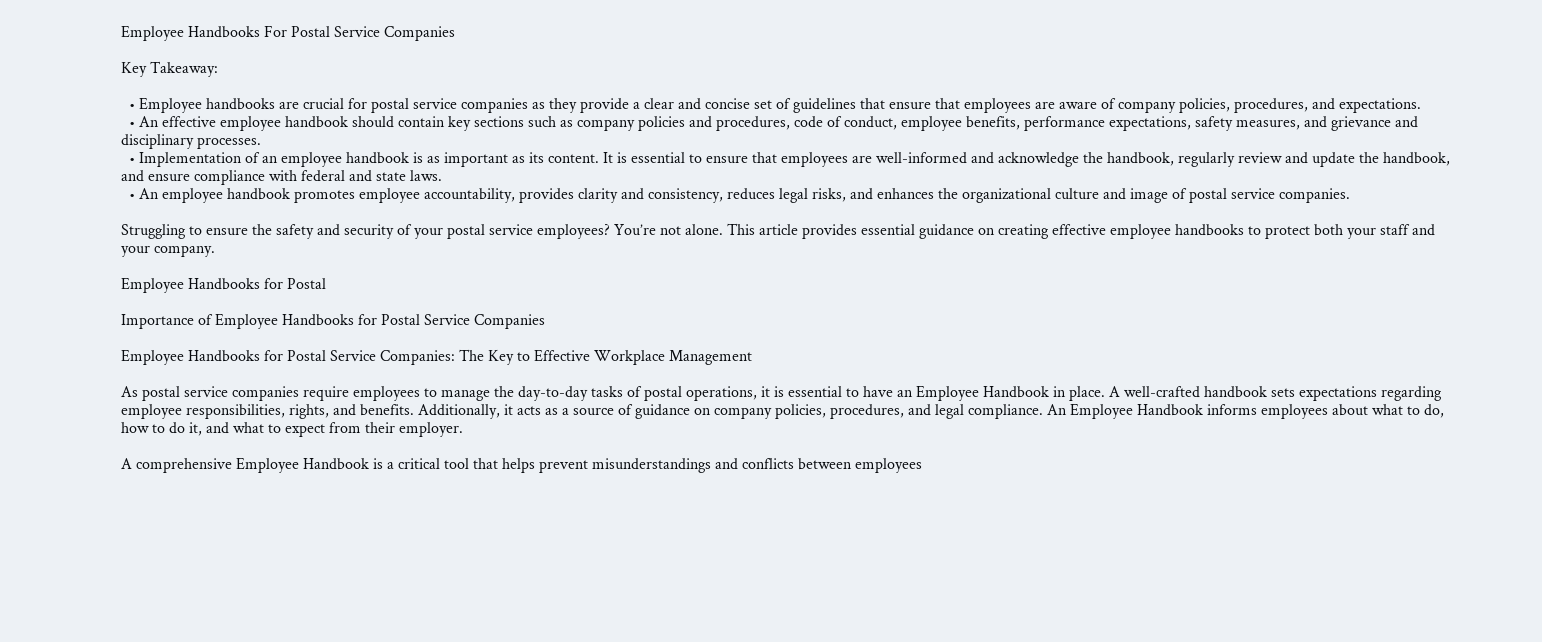Employee Handbooks For Postal Service Companies

Key Takeaway:

  • Employee handbooks are crucial for postal service companies as they provide a clear and concise set of guidelines that ensure that employees are aware of company policies, procedures, and expectations.
  • An effective employee handbook should contain key sections such as company policies and procedures, code of conduct, employee benefits, performance expectations, safety measures, and grievance and disciplinary processes.
  • Implementation of an employee handbook is as important as its content. It is essential to ensure that employees are well-informed and acknowledge the handbook, regularly review and update the handbook, and ensure compliance with federal and state laws.
  • An employee handbook promotes employee accountability, provides clarity and consistency, reduces legal risks, and enhances the organizational culture and image of postal service companies.

Struggling to ensure the safety and security of your postal service employees? You’re not alone. This article provides essential guidance on creating effective employee handbooks to protect both your staff and your company.

Employee Handbooks for Postal

Importance of Employee Handbooks for Postal Service Companies

Employee Handbooks for Postal Service Companies: The Key to Effective Workplace Management

As postal service companies require employees to manage the day-to-day tasks of postal operations, it is essential to have an Employee Handbook in place. A well-crafted handbook sets expectations regarding employee responsibilities, rights, and benefits. Additionally, it acts as a source of guidance on company policies, procedures, and legal compliance. An Employee Handbook informs employees about what to do, how to do it, and what to expect from their employer.

A comprehensive Employee Handbook is a critical tool that helps prevent misunderstandings and conflicts between employees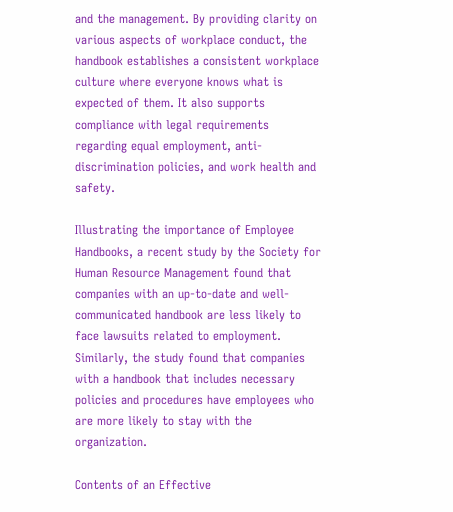and the management. By providing clarity on various aspects of workplace conduct, the handbook establishes a consistent workplace culture where everyone knows what is expected of them. It also supports compliance with legal requirements regarding equal employment, anti-discrimination policies, and work health and safety.

Illustrating the importance of Employee Handbooks, a recent study by the Society for Human Resource Management found that companies with an up-to-date and well-communicated handbook are less likely to face lawsuits related to employment. Similarly, the study found that companies with a handbook that includes necessary policies and procedures have employees who are more likely to stay with the organization.

Contents of an Effective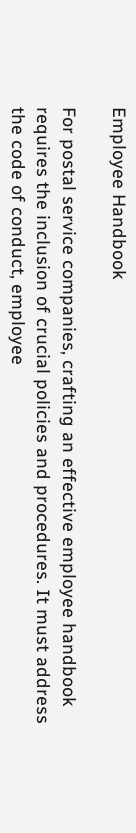Employee Handbook

For postal service companies, crafting an effective employee handbook requires the inclusion of crucial policies and procedures. It must address the code of conduct, employee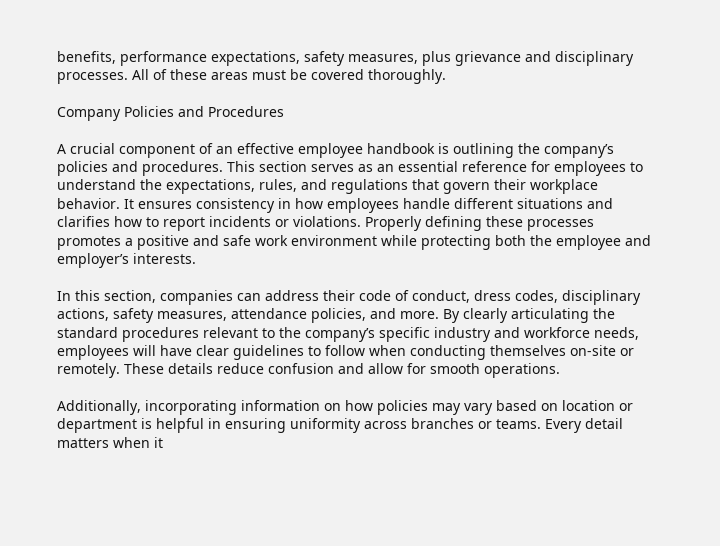benefits, performance expectations, safety measures, plus grievance and disciplinary processes. All of these areas must be covered thoroughly.

Company Policies and Procedures

A crucial component of an effective employee handbook is outlining the company’s policies and procedures. This section serves as an essential reference for employees to understand the expectations, rules, and regulations that govern their workplace behavior. It ensures consistency in how employees handle different situations and clarifies how to report incidents or violations. Properly defining these processes promotes a positive and safe work environment while protecting both the employee and employer’s interests.

In this section, companies can address their code of conduct, dress codes, disciplinary actions, safety measures, attendance policies, and more. By clearly articulating the standard procedures relevant to the company’s specific industry and workforce needs, employees will have clear guidelines to follow when conducting themselves on-site or remotely. These details reduce confusion and allow for smooth operations.

Additionally, incorporating information on how policies may vary based on location or department is helpful in ensuring uniformity across branches or teams. Every detail matters when it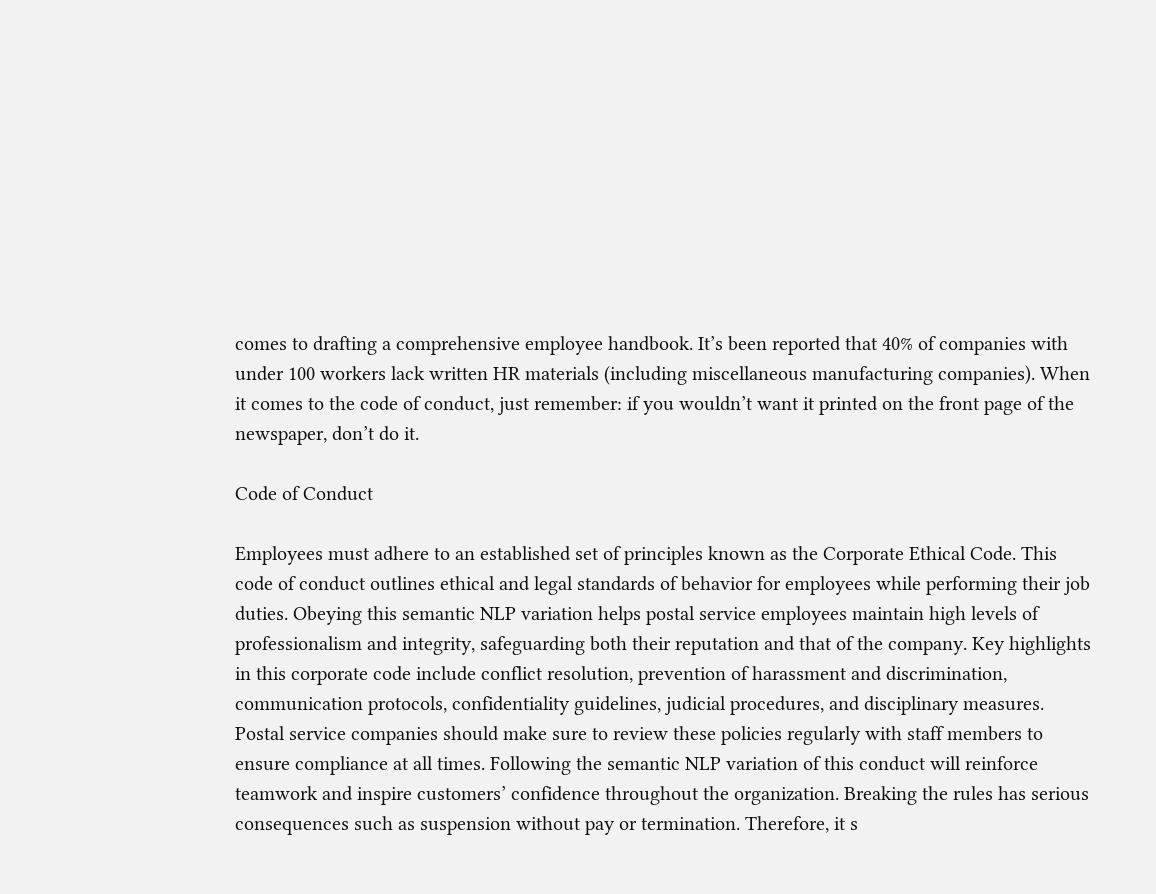comes to drafting a comprehensive employee handbook. It’s been reported that 40% of companies with under 100 workers lack written HR materials (including miscellaneous manufacturing companies). When it comes to the code of conduct, just remember: if you wouldn’t want it printed on the front page of the newspaper, don’t do it.

Code of Conduct

Employees must adhere to an established set of principles known as the Corporate Ethical Code. This code of conduct outlines ethical and legal standards of behavior for employees while performing their job duties. Obeying this semantic NLP variation helps postal service employees maintain high levels of professionalism and integrity, safeguarding both their reputation and that of the company. Key highlights in this corporate code include conflict resolution, prevention of harassment and discrimination, communication protocols, confidentiality guidelines, judicial procedures, and disciplinary measures. Postal service companies should make sure to review these policies regularly with staff members to ensure compliance at all times. Following the semantic NLP variation of this conduct will reinforce teamwork and inspire customers’ confidence throughout the organization. Breaking the rules has serious consequences such as suspension without pay or termination. Therefore, it s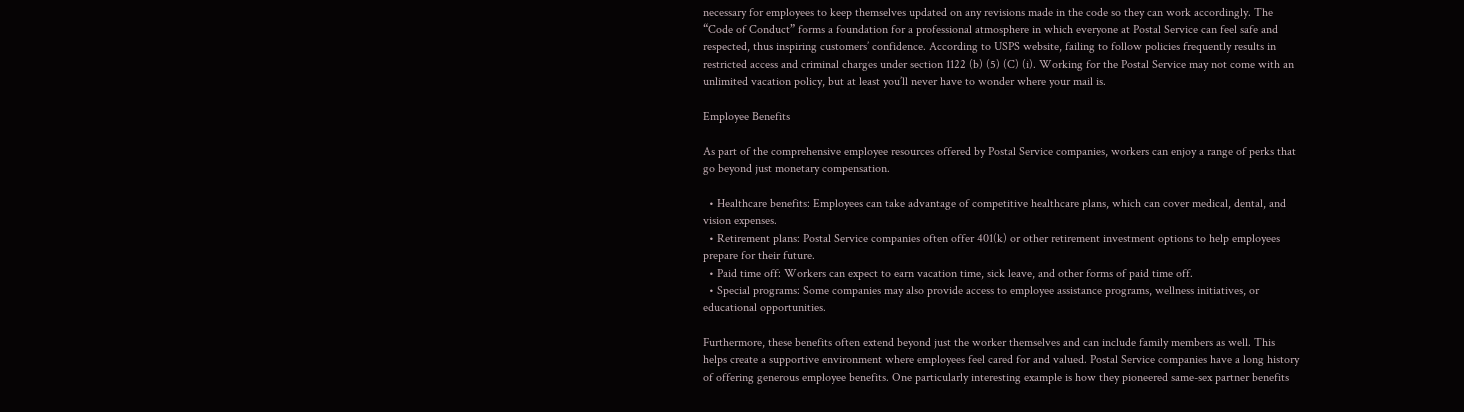necessary for employees to keep themselves updated on any revisions made in the code so they can work accordingly. The “Code of Conduct” forms a foundation for a professional atmosphere in which everyone at Postal Service can feel safe and respected, thus inspiring customers’ confidence. According to USPS website, failing to follow policies frequently results in restricted access and criminal charges under section 1122 (b) (5) (C) (i). Working for the Postal Service may not come with an unlimited vacation policy, but at least you’ll never have to wonder where your mail is.

Employee Benefits

As part of the comprehensive employee resources offered by Postal Service companies, workers can enjoy a range of perks that go beyond just monetary compensation.

  • Healthcare benefits: Employees can take advantage of competitive healthcare plans, which can cover medical, dental, and vision expenses.
  • Retirement plans: Postal Service companies often offer 401(k) or other retirement investment options to help employees prepare for their future.
  • Paid time off: Workers can expect to earn vacation time, sick leave, and other forms of paid time off.
  • Special programs: Some companies may also provide access to employee assistance programs, wellness initiatives, or educational opportunities.

Furthermore, these benefits often extend beyond just the worker themselves and can include family members as well. This helps create a supportive environment where employees feel cared for and valued. Postal Service companies have a long history of offering generous employee benefits. One particularly interesting example is how they pioneered same-sex partner benefits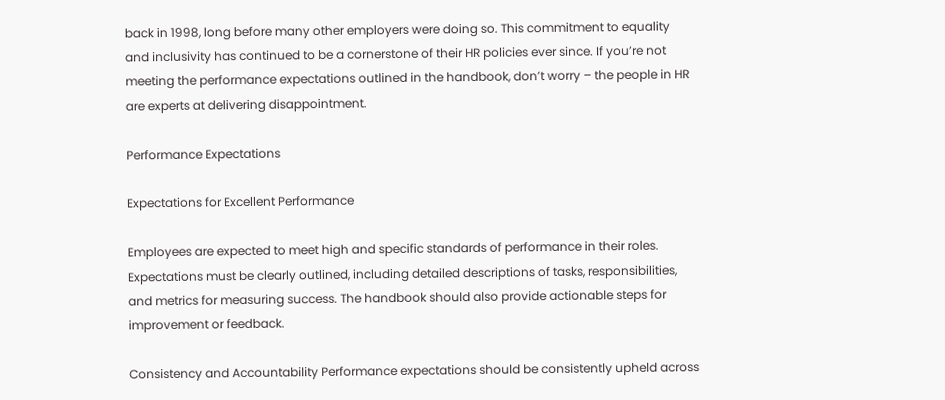back in 1998, long before many other employers were doing so. This commitment to equality and inclusivity has continued to be a cornerstone of their HR policies ever since. If you’re not meeting the performance expectations outlined in the handbook, don’t worry – the people in HR are experts at delivering disappointment.

Performance Expectations

Expectations for Excellent Performance

Employees are expected to meet high and specific standards of performance in their roles. Expectations must be clearly outlined, including detailed descriptions of tasks, responsibilities, and metrics for measuring success. The handbook should also provide actionable steps for improvement or feedback.

Consistency and Accountability Performance expectations should be consistently upheld across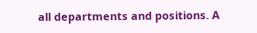all departments and positions. A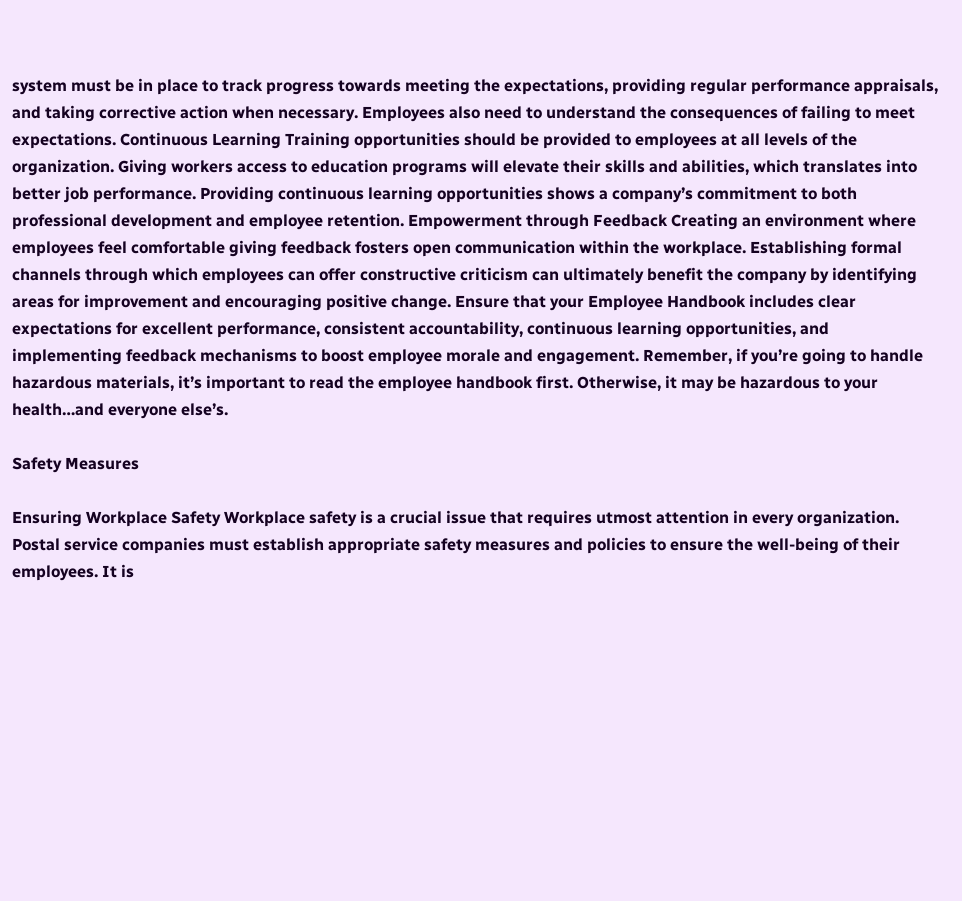system must be in place to track progress towards meeting the expectations, providing regular performance appraisals, and taking corrective action when necessary. Employees also need to understand the consequences of failing to meet expectations. Continuous Learning Training opportunities should be provided to employees at all levels of the organization. Giving workers access to education programs will elevate their skills and abilities, which translates into better job performance. Providing continuous learning opportunities shows a company’s commitment to both professional development and employee retention. Empowerment through Feedback Creating an environment where employees feel comfortable giving feedback fosters open communication within the workplace. Establishing formal channels through which employees can offer constructive criticism can ultimately benefit the company by identifying areas for improvement and encouraging positive change. Ensure that your Employee Handbook includes clear expectations for excellent performance, consistent accountability, continuous learning opportunities, and implementing feedback mechanisms to boost employee morale and engagement. Remember, if you’re going to handle hazardous materials, it’s important to read the employee handbook first. Otherwise, it may be hazardous to your health…and everyone else’s.

Safety Measures

Ensuring Workplace Safety Workplace safety is a crucial issue that requires utmost attention in every organization. Postal service companies must establish appropriate safety measures and policies to ensure the well-being of their employees. It is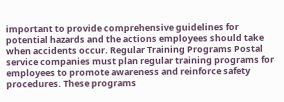important to provide comprehensive guidelines for potential hazards and the actions employees should take when accidents occur. Regular Training Programs Postal service companies must plan regular training programs for employees to promote awareness and reinforce safety procedures. These programs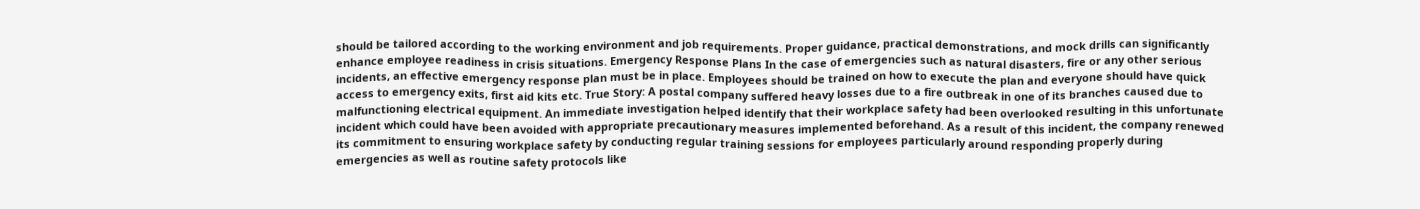should be tailored according to the working environment and job requirements. Proper guidance, practical demonstrations, and mock drills can significantly enhance employee readiness in crisis situations. Emergency Response Plans In the case of emergencies such as natural disasters, fire or any other serious incidents, an effective emergency response plan must be in place. Employees should be trained on how to execute the plan and everyone should have quick access to emergency exits, first aid kits etc. True Story: A postal company suffered heavy losses due to a fire outbreak in one of its branches caused due to malfunctioning electrical equipment. An immediate investigation helped identify that their workplace safety had been overlooked resulting in this unfortunate incident which could have been avoided with appropriate precautionary measures implemented beforehand. As a result of this incident, the company renewed its commitment to ensuring workplace safety by conducting regular training sessions for employees particularly around responding properly during emergencies as well as routine safety protocols like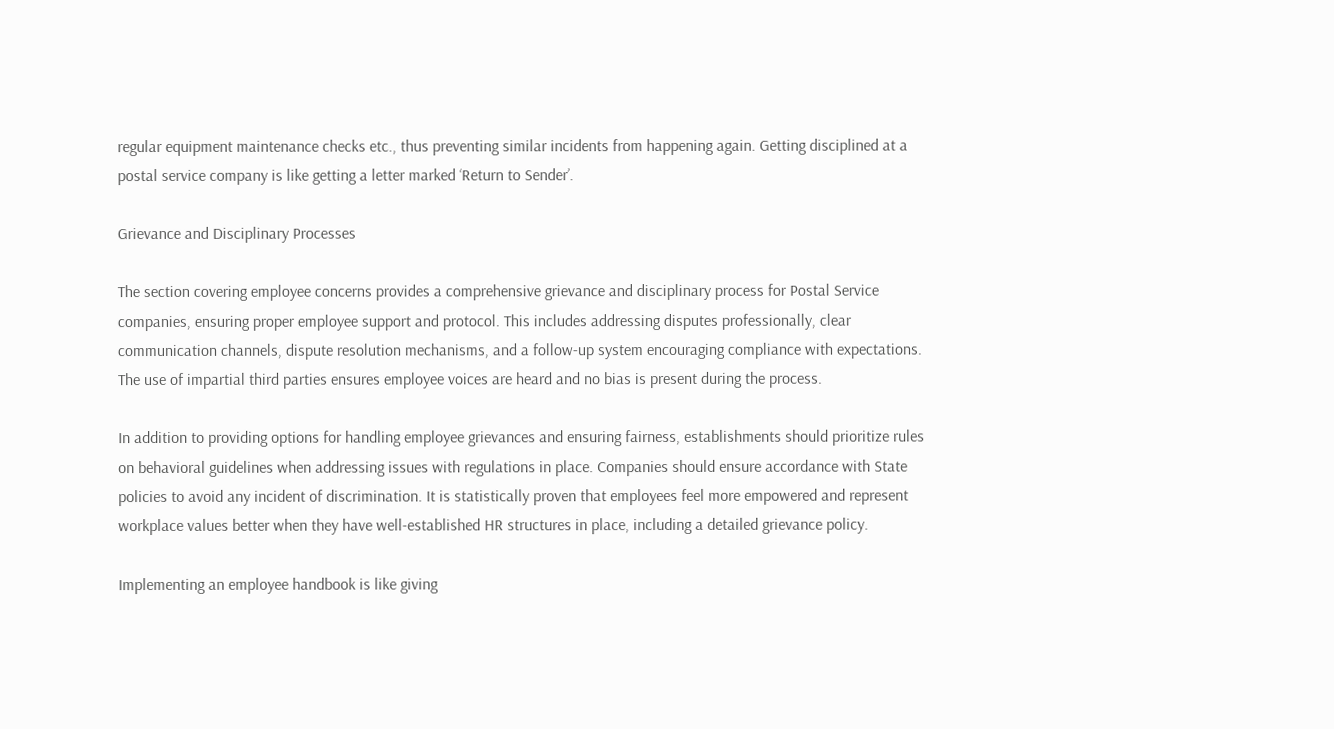regular equipment maintenance checks etc., thus preventing similar incidents from happening again. Getting disciplined at a postal service company is like getting a letter marked ‘Return to Sender’.

Grievance and Disciplinary Processes

The section covering employee concerns provides a comprehensive grievance and disciplinary process for Postal Service companies, ensuring proper employee support and protocol. This includes addressing disputes professionally, clear communication channels, dispute resolution mechanisms, and a follow-up system encouraging compliance with expectations. The use of impartial third parties ensures employee voices are heard and no bias is present during the process.

In addition to providing options for handling employee grievances and ensuring fairness, establishments should prioritize rules on behavioral guidelines when addressing issues with regulations in place. Companies should ensure accordance with State policies to avoid any incident of discrimination. It is statistically proven that employees feel more empowered and represent workplace values better when they have well-established HR structures in place, including a detailed grievance policy.

Implementing an employee handbook is like giving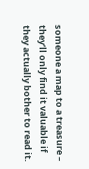someone a map to a treasure – they’ll only find it valuable if they actually bother to read it.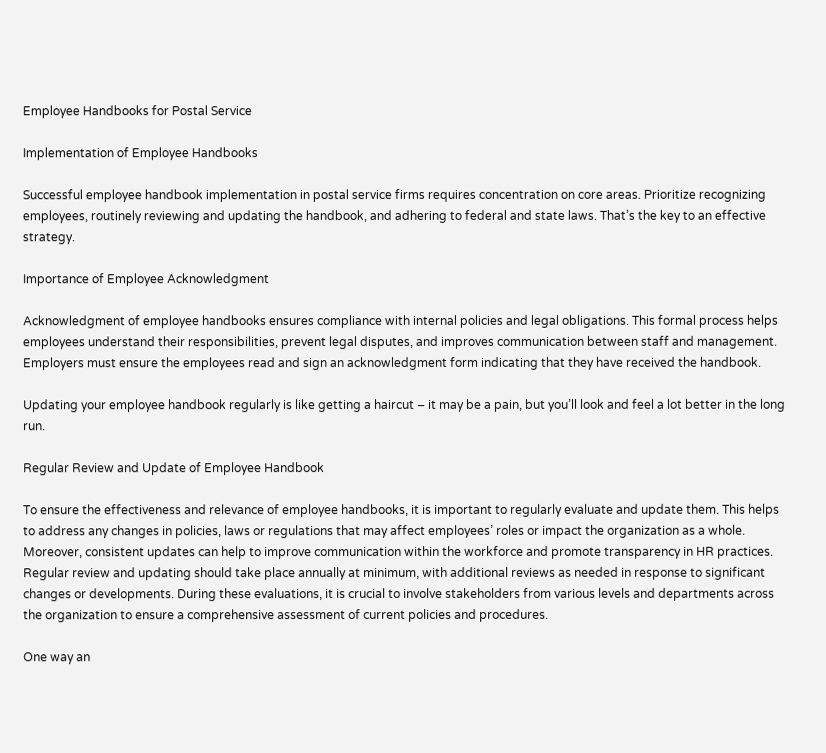Employee Handbooks for Postal Service

Implementation of Employee Handbooks

Successful employee handbook implementation in postal service firms requires concentration on core areas. Prioritize recognizing employees, routinely reviewing and updating the handbook, and adhering to federal and state laws. That’s the key to an effective strategy.

Importance of Employee Acknowledgment

Acknowledgment of employee handbooks ensures compliance with internal policies and legal obligations. This formal process helps employees understand their responsibilities, prevent legal disputes, and improves communication between staff and management. Employers must ensure the employees read and sign an acknowledgment form indicating that they have received the handbook.

Updating your employee handbook regularly is like getting a haircut – it may be a pain, but you’ll look and feel a lot better in the long run.

Regular Review and Update of Employee Handbook

To ensure the effectiveness and relevance of employee handbooks, it is important to regularly evaluate and update them. This helps to address any changes in policies, laws or regulations that may affect employees’ roles or impact the organization as a whole. Moreover, consistent updates can help to improve communication within the workforce and promote transparency in HR practices. Regular review and updating should take place annually at minimum, with additional reviews as needed in response to significant changes or developments. During these evaluations, it is crucial to involve stakeholders from various levels and departments across the organization to ensure a comprehensive assessment of current policies and procedures.

One way an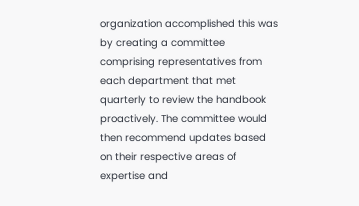organization accomplished this was by creating a committee comprising representatives from each department that met quarterly to review the handbook proactively. The committee would then recommend updates based on their respective areas of expertise and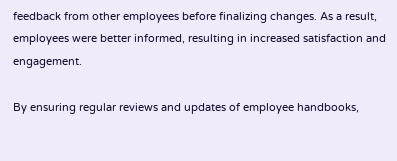feedback from other employees before finalizing changes. As a result, employees were better informed, resulting in increased satisfaction and engagement.

By ensuring regular reviews and updates of employee handbooks,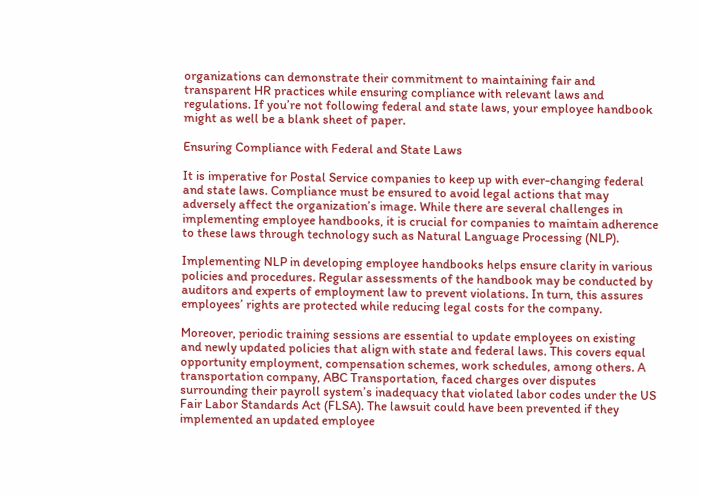organizations can demonstrate their commitment to maintaining fair and transparent HR practices while ensuring compliance with relevant laws and regulations. If you’re not following federal and state laws, your employee handbook might as well be a blank sheet of paper.

Ensuring Compliance with Federal and State Laws

It is imperative for Postal Service companies to keep up with ever-changing federal and state laws. Compliance must be ensured to avoid legal actions that may adversely affect the organization’s image. While there are several challenges in implementing employee handbooks, it is crucial for companies to maintain adherence to these laws through technology such as Natural Language Processing (NLP).

Implementing NLP in developing employee handbooks helps ensure clarity in various policies and procedures. Regular assessments of the handbook may be conducted by auditors and experts of employment law to prevent violations. In turn, this assures employees’ rights are protected while reducing legal costs for the company.

Moreover, periodic training sessions are essential to update employees on existing and newly updated policies that align with state and federal laws. This covers equal opportunity employment, compensation schemes, work schedules, among others. A transportation company, ABC Transportation, faced charges over disputes surrounding their payroll system’s inadequacy that violated labor codes under the US Fair Labor Standards Act (FLSA). The lawsuit could have been prevented if they implemented an updated employee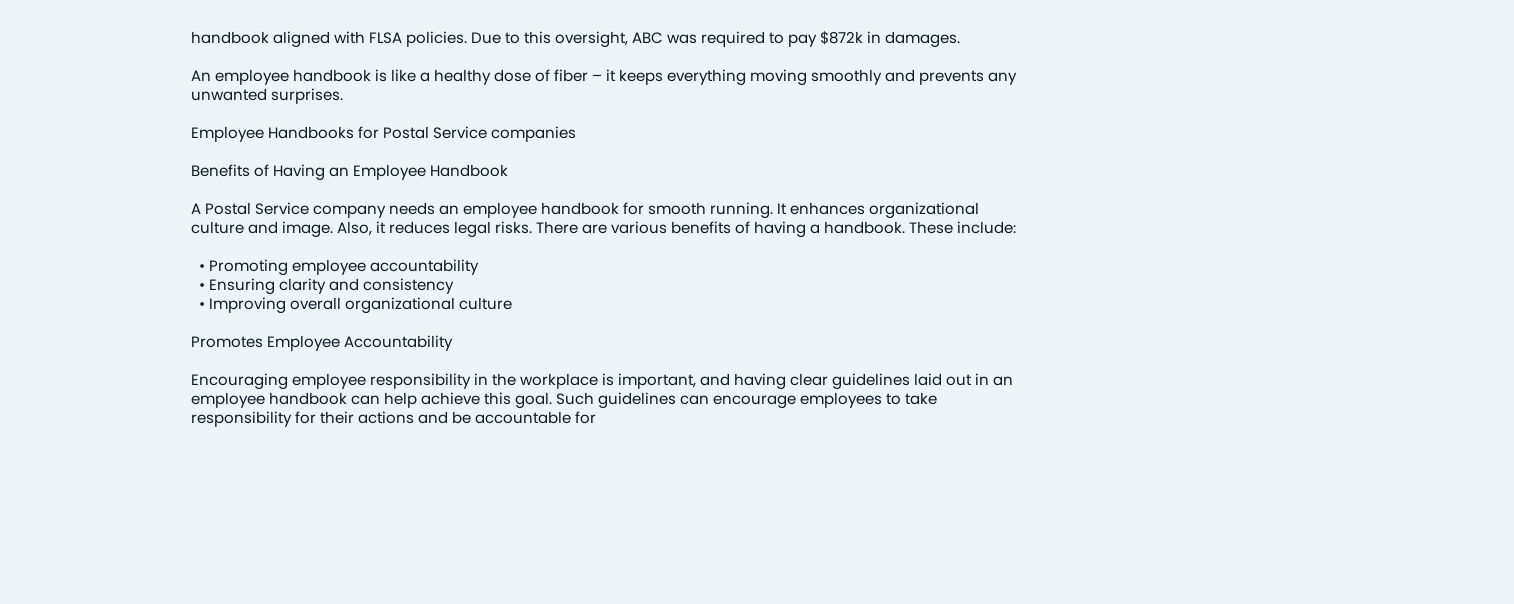handbook aligned with FLSA policies. Due to this oversight, ABC was required to pay $872k in damages.

An employee handbook is like a healthy dose of fiber – it keeps everything moving smoothly and prevents any unwanted surprises.

Employee Handbooks for Postal Service companies

Benefits of Having an Employee Handbook

A Postal Service company needs an employee handbook for smooth running. It enhances organizational culture and image. Also, it reduces legal risks. There are various benefits of having a handbook. These include:

  • Promoting employee accountability
  • Ensuring clarity and consistency
  • Improving overall organizational culture

Promotes Employee Accountability

Encouraging employee responsibility in the workplace is important, and having clear guidelines laid out in an employee handbook can help achieve this goal. Such guidelines can encourage employees to take responsibility for their actions and be accountable for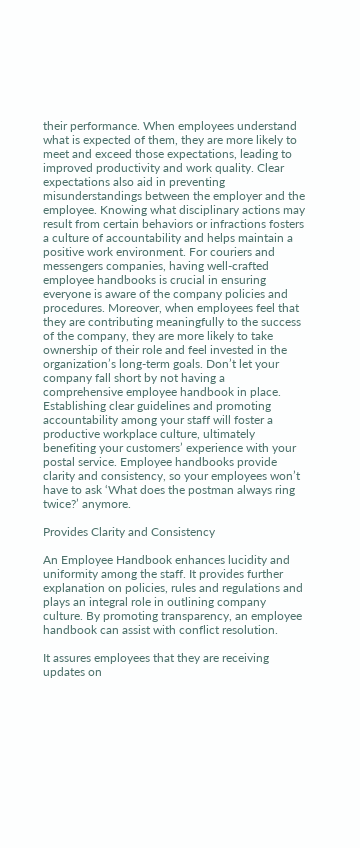their performance. When employees understand what is expected of them, they are more likely to meet and exceed those expectations, leading to improved productivity and work quality. Clear expectations also aid in preventing misunderstandings between the employer and the employee. Knowing what disciplinary actions may result from certain behaviors or infractions fosters a culture of accountability and helps maintain a positive work environment. For couriers and messengers companies, having well-crafted employee handbooks is crucial in ensuring everyone is aware of the company policies and procedures. Moreover, when employees feel that they are contributing meaningfully to the success of the company, they are more likely to take ownership of their role and feel invested in the organization’s long-term goals. Don’t let your company fall short by not having a comprehensive employee handbook in place. Establishing clear guidelines and promoting accountability among your staff will foster a productive workplace culture, ultimately benefiting your customers’ experience with your postal service. Employee handbooks provide clarity and consistency, so your employees won’t have to ask ‘What does the postman always ring twice?’ anymore.

Provides Clarity and Consistency

An Employee Handbook enhances lucidity and uniformity among the staff. It provides further explanation on policies, rules and regulations and plays an integral role in outlining company culture. By promoting transparency, an employee handbook can assist with conflict resolution.

It assures employees that they are receiving updates on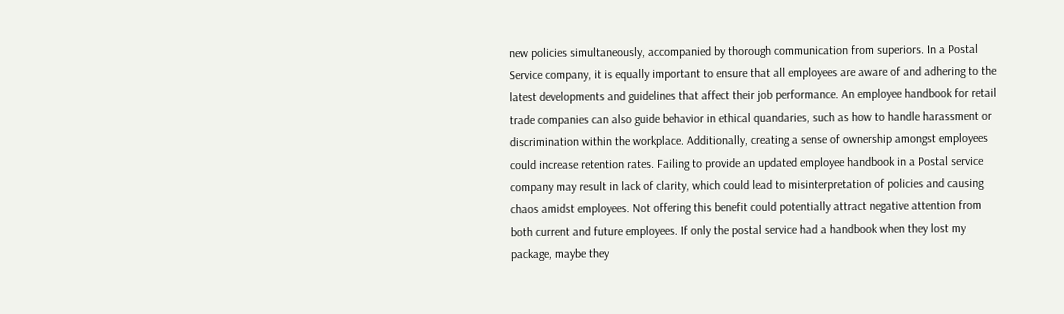new policies simultaneously, accompanied by thorough communication from superiors. In a Postal Service company, it is equally important to ensure that all employees are aware of and adhering to the latest developments and guidelines that affect their job performance. An employee handbook for retail trade companies can also guide behavior in ethical quandaries, such as how to handle harassment or discrimination within the workplace. Additionally, creating a sense of ownership amongst employees could increase retention rates. Failing to provide an updated employee handbook in a Postal service company may result in lack of clarity, which could lead to misinterpretation of policies and causing chaos amidst employees. Not offering this benefit could potentially attract negative attention from both current and future employees. If only the postal service had a handbook when they lost my package, maybe they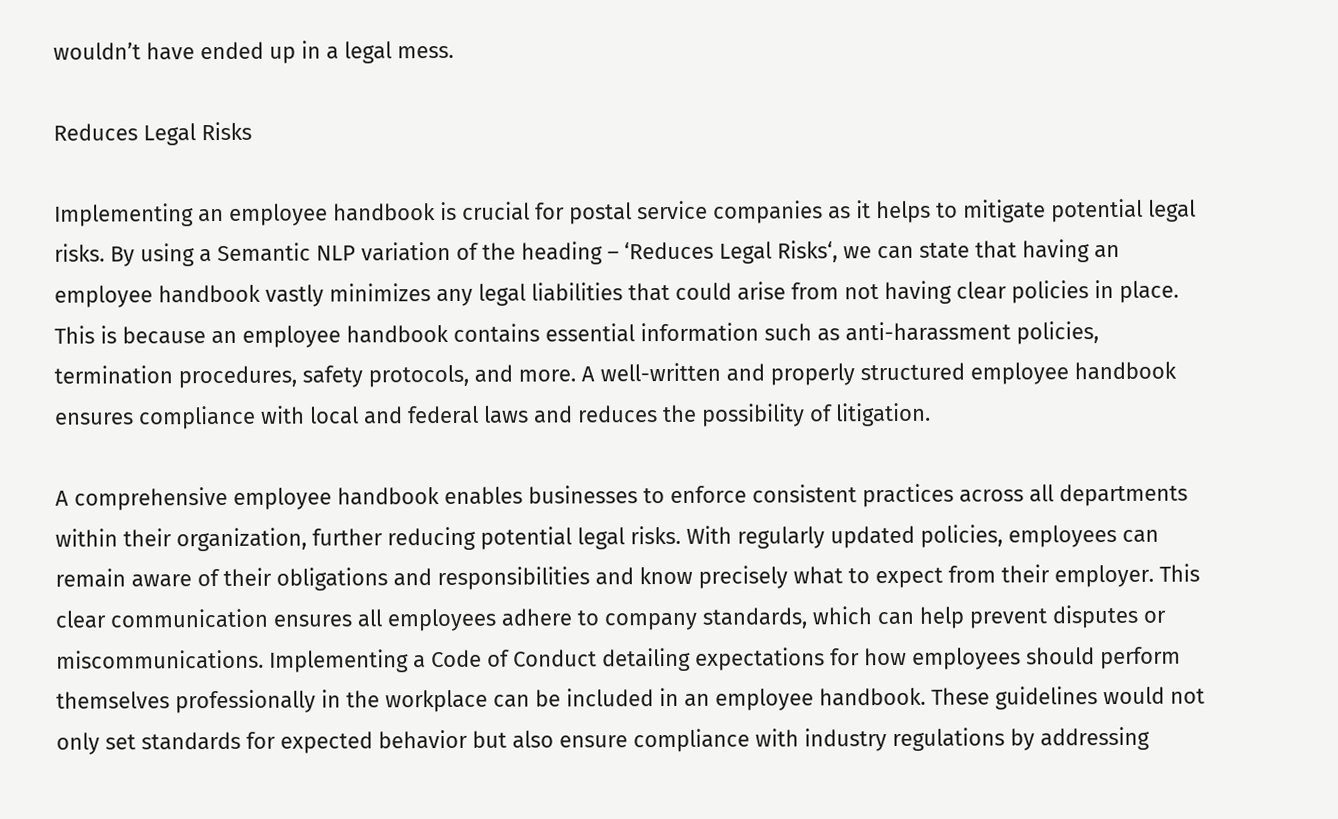wouldn’t have ended up in a legal mess.

Reduces Legal Risks

Implementing an employee handbook is crucial for postal service companies as it helps to mitigate potential legal risks. By using a Semantic NLP variation of the heading – ‘Reduces Legal Risks‘, we can state that having an employee handbook vastly minimizes any legal liabilities that could arise from not having clear policies in place. This is because an employee handbook contains essential information such as anti-harassment policies, termination procedures, safety protocols, and more. A well-written and properly structured employee handbook ensures compliance with local and federal laws and reduces the possibility of litigation.

A comprehensive employee handbook enables businesses to enforce consistent practices across all departments within their organization, further reducing potential legal risks. With regularly updated policies, employees can remain aware of their obligations and responsibilities and know precisely what to expect from their employer. This clear communication ensures all employees adhere to company standards, which can help prevent disputes or miscommunications. Implementing a Code of Conduct detailing expectations for how employees should perform themselves professionally in the workplace can be included in an employee handbook. These guidelines would not only set standards for expected behavior but also ensure compliance with industry regulations by addressing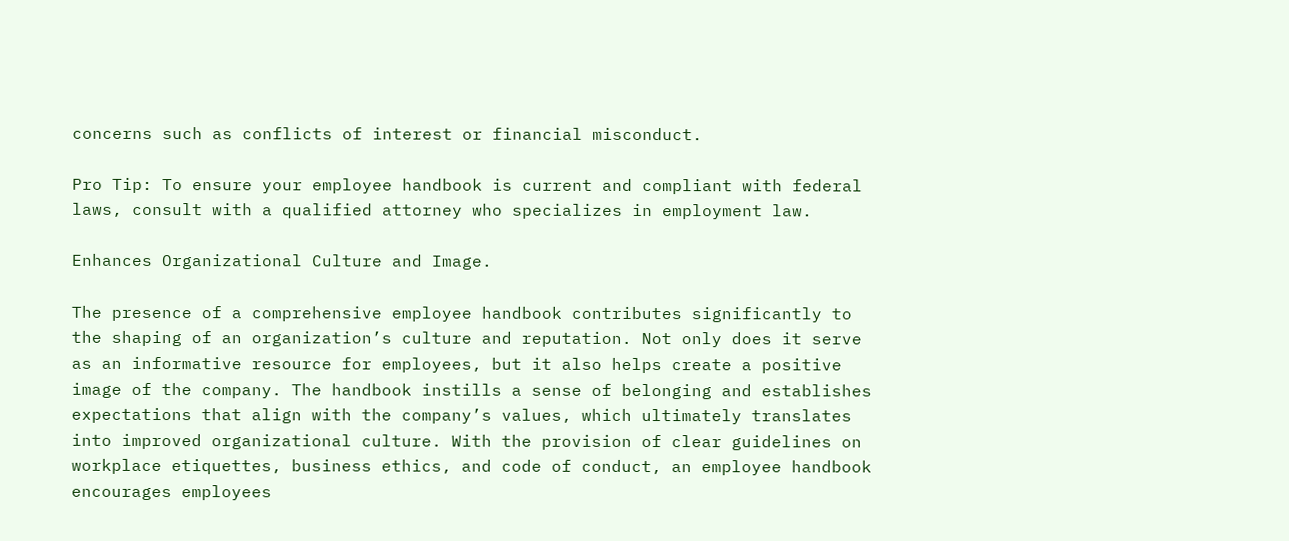concerns such as conflicts of interest or financial misconduct.

Pro Tip: To ensure your employee handbook is current and compliant with federal laws, consult with a qualified attorney who specializes in employment law.

Enhances Organizational Culture and Image.

The presence of a comprehensive employee handbook contributes significantly to the shaping of an organization’s culture and reputation. Not only does it serve as an informative resource for employees, but it also helps create a positive image of the company. The handbook instills a sense of belonging and establishes expectations that align with the company’s values, which ultimately translates into improved organizational culture. With the provision of clear guidelines on workplace etiquettes, business ethics, and code of conduct, an employee handbook encourages employees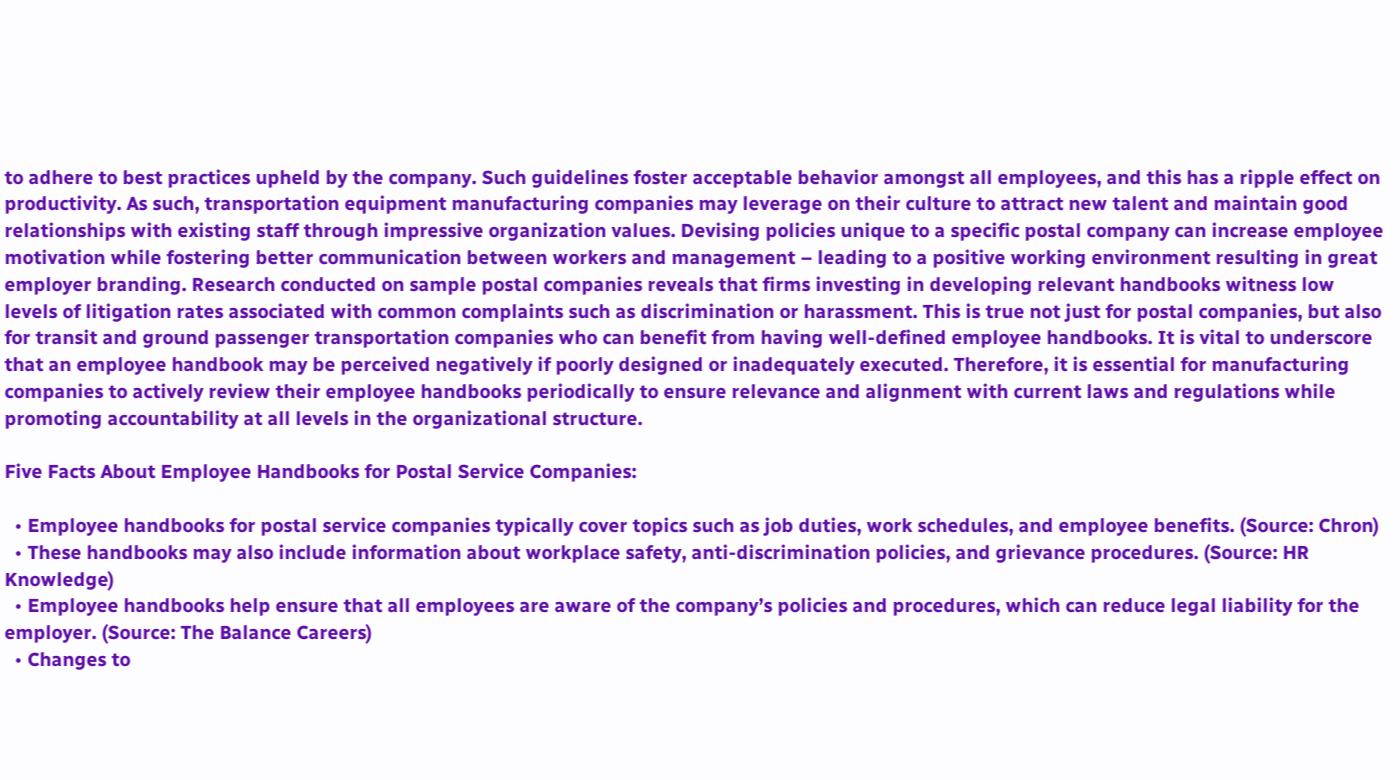to adhere to best practices upheld by the company. Such guidelines foster acceptable behavior amongst all employees, and this has a ripple effect on productivity. As such, transportation equipment manufacturing companies may leverage on their culture to attract new talent and maintain good relationships with existing staff through impressive organization values. Devising policies unique to a specific postal company can increase employee motivation while fostering better communication between workers and management – leading to a positive working environment resulting in great employer branding. Research conducted on sample postal companies reveals that firms investing in developing relevant handbooks witness low levels of litigation rates associated with common complaints such as discrimination or harassment. This is true not just for postal companies, but also for transit and ground passenger transportation companies who can benefit from having well-defined employee handbooks. It is vital to underscore that an employee handbook may be perceived negatively if poorly designed or inadequately executed. Therefore, it is essential for manufacturing companies to actively review their employee handbooks periodically to ensure relevance and alignment with current laws and regulations while promoting accountability at all levels in the organizational structure.

Five Facts About Employee Handbooks for Postal Service Companies:

  • Employee handbooks for postal service companies typically cover topics such as job duties, work schedules, and employee benefits. (Source: Chron)
  • These handbooks may also include information about workplace safety, anti-discrimination policies, and grievance procedures. (Source: HR Knowledge)
  • Employee handbooks help ensure that all employees are aware of the company’s policies and procedures, which can reduce legal liability for the employer. (Source: The Balance Careers)
  • Changes to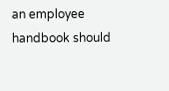an employee handbook should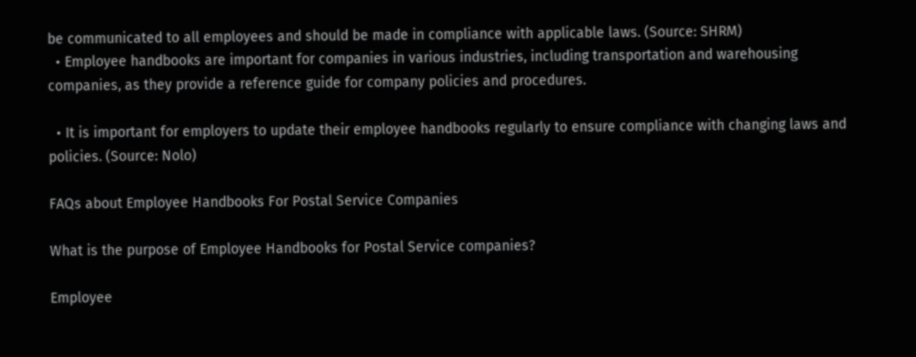be communicated to all employees and should be made in compliance with applicable laws. (Source: SHRM)
  • Employee handbooks are important for companies in various industries, including transportation and warehousing companies, as they provide a reference guide for company policies and procedures.

  • It is important for employers to update their employee handbooks regularly to ensure compliance with changing laws and policies. (Source: Nolo)

FAQs about Employee Handbooks For Postal Service Companies

What is the purpose of Employee Handbooks for Postal Service companies?

Employee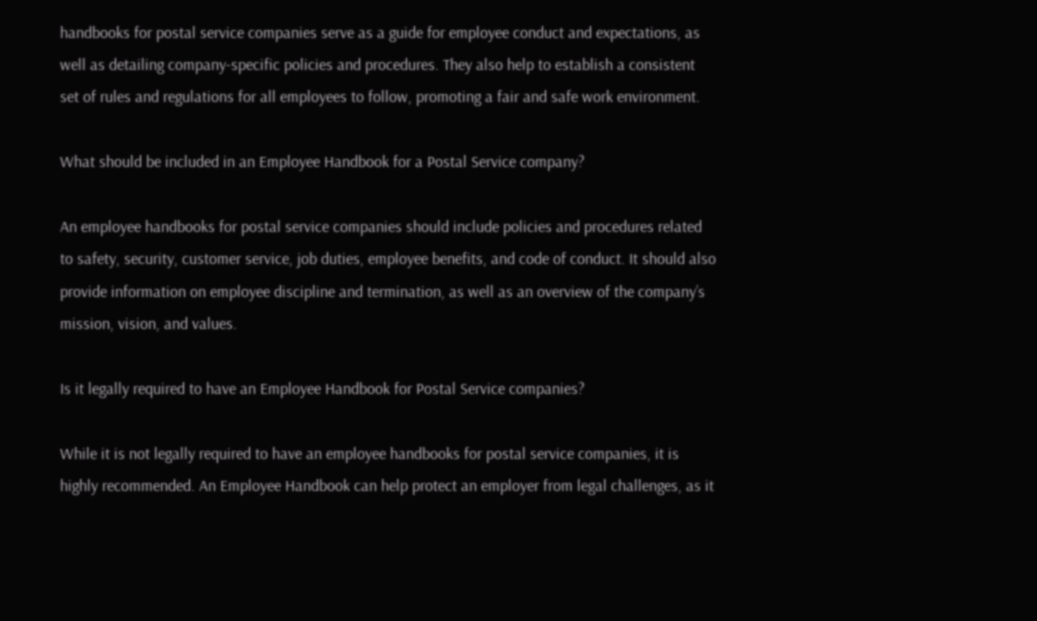handbooks for postal service companies serve as a guide for employee conduct and expectations, as well as detailing company-specific policies and procedures. They also help to establish a consistent set of rules and regulations for all employees to follow, promoting a fair and safe work environment.

What should be included in an Employee Handbook for a Postal Service company?

An employee handbooks for postal service companies should include policies and procedures related to safety, security, customer service, job duties, employee benefits, and code of conduct. It should also provide information on employee discipline and termination, as well as an overview of the company’s mission, vision, and values.

Is it legally required to have an Employee Handbook for Postal Service companies?

While it is not legally required to have an employee handbooks for postal service companies, it is highly recommended. An Employee Handbook can help protect an employer from legal challenges, as it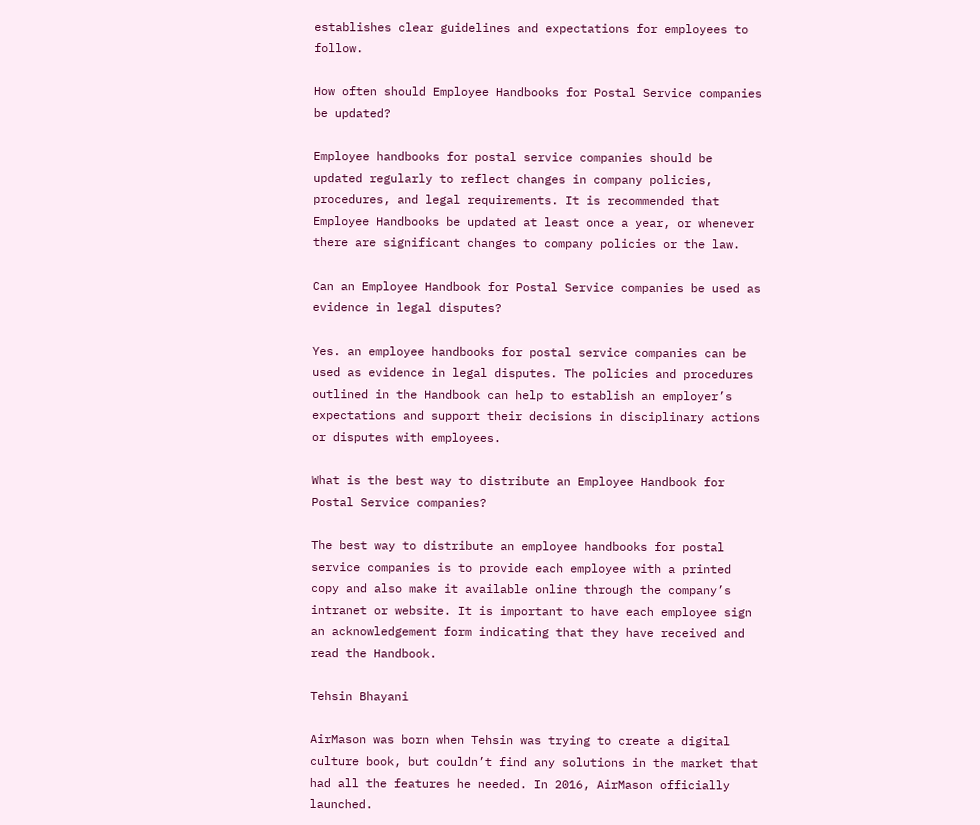establishes clear guidelines and expectations for employees to follow.

How often should Employee Handbooks for Postal Service companies be updated?

Employee handbooks for postal service companies should be updated regularly to reflect changes in company policies, procedures, and legal requirements. It is recommended that Employee Handbooks be updated at least once a year, or whenever there are significant changes to company policies or the law.

Can an Employee Handbook for Postal Service companies be used as evidence in legal disputes?

Yes. an employee handbooks for postal service companies can be used as evidence in legal disputes. The policies and procedures outlined in the Handbook can help to establish an employer’s expectations and support their decisions in disciplinary actions or disputes with employees.

What is the best way to distribute an Employee Handbook for Postal Service companies?

The best way to distribute an employee handbooks for postal service companies is to provide each employee with a printed copy and also make it available online through the company’s intranet or website. It is important to have each employee sign an acknowledgement form indicating that they have received and read the Handbook.

Tehsin Bhayani

AirMason was born when Tehsin was trying to create a digital culture book, but couldn’t find any solutions in the market that had all the features he needed. In 2016, AirMason officially launched.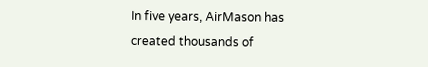In five years, AirMason has created thousands of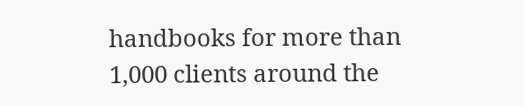handbooks for more than 1,000 clients around the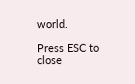world.

Press ESC to close